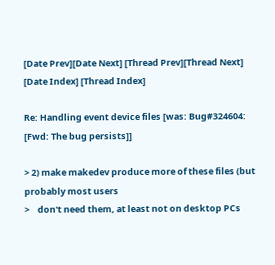[Date Prev][Date Next] [Thread Prev][Thread Next] [Date Index] [Thread Index]

Re: Handling event device files [was: Bug#324604: [Fwd: The bug persists]]

> 2) make makedev produce more of these files (but probably most users
>    don't need them, at least not on desktop PCs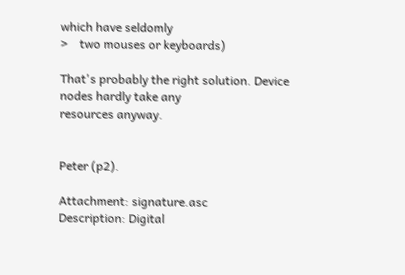which have seldomly
>    two mouses or keyboards)

That's probably the right solution. Device nodes hardly take any
resources anyway.


Peter (p2).

Attachment: signature.asc
Description: Digital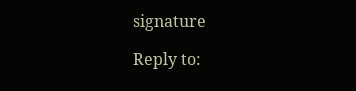signature

Reply to: